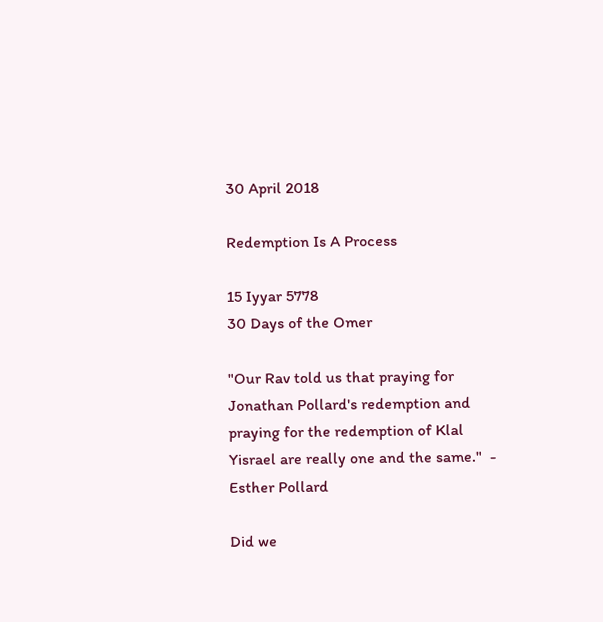30 April 2018

Redemption Is A Process

15 Iyyar 5778
30 Days of the Omer

"Our Rav told us that praying for Jonathan Pollard's redemption and praying for the redemption of Klal Yisrael are really one and the same."  - Esther Pollard

Did we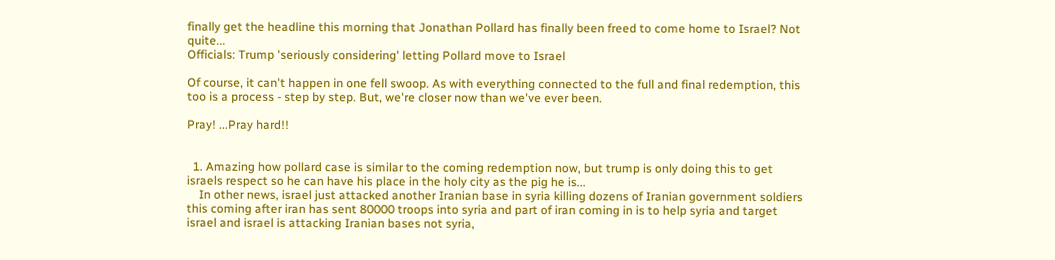finally get the headline this morning that Jonathan Pollard has finally been freed to come home to Israel? Not quite...
Officials: Trump 'seriously considering' letting Pollard move to Israel

Of course, it can't happen in one fell swoop. As with everything connected to the full and final redemption, this too is a process - step by step. But, we're closer now than we've ever been.

Pray! ...Pray hard!!


  1. Amazing how pollard case is similar to the coming redemption now, but trump is only doing this to get israels respect so he can have his place in the holy city as the pig he is...
    In other news, israel just attacked another Iranian base in syria killing dozens of Iranian government soldiers this coming after iran has sent 80000 troops into syria and part of iran coming in is to help syria and target israel and israel is attacking Iranian bases not syria,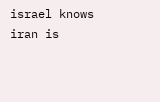israel knows iran is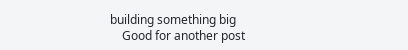building something big
    Good for another post